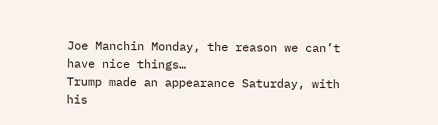Joe Manchin Monday, the reason we can’t have nice things…
Trump made an appearance Saturday, with his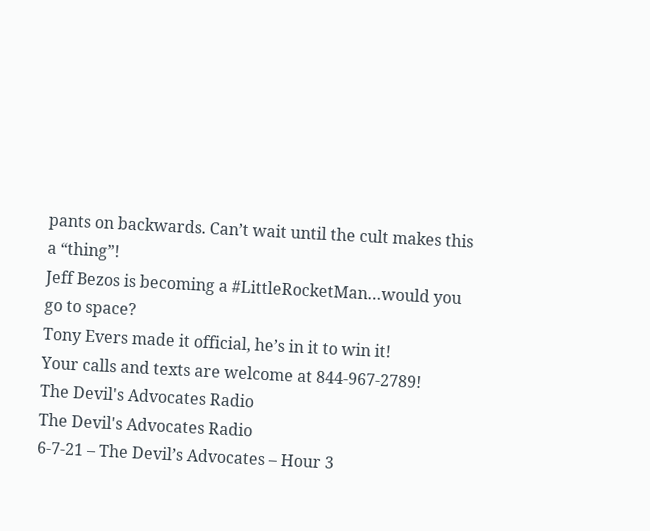pants on backwards. Can’t wait until the cult makes this a “thing”!
Jeff Bezos is becoming a #LittleRocketMan…would you go to space?
Tony Evers made it official, he’s in it to win it!
Your calls and texts are welcome at 844-967-2789!
The Devil's Advocates Radio
The Devil's Advocates Radio
6-7-21 – The Devil’s Advocates – Hour 3